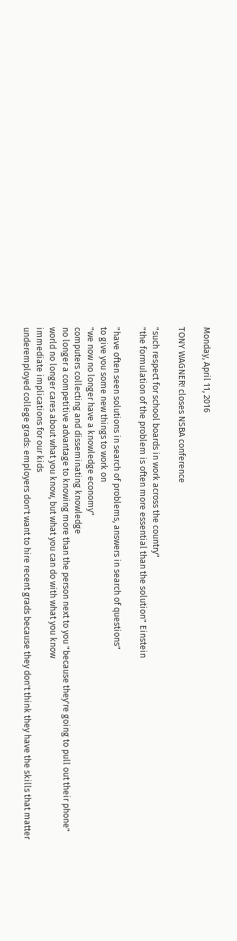Monday, April 11, 2016

TONY WAGNER! closes NSBA conference

"such respect for school boards in work across the country"
"the formulation of the problem is often more essential than the solution" Einstein

"have often seen solutions in search of problems, answers in search of questions"
to give you some new things to work on
"we now no longer have a knowledge economy"
computers collecting and disseminating knowledge
no longer a competitive advantage to knowing more than the person next to you "because they're going to pull out their phone"
world no longer cares about what you know, but what you can do with what you know
immediate implications for our kids
underemployed college grads: employers don't want to hire recent grads because they don't think they have the skills that matter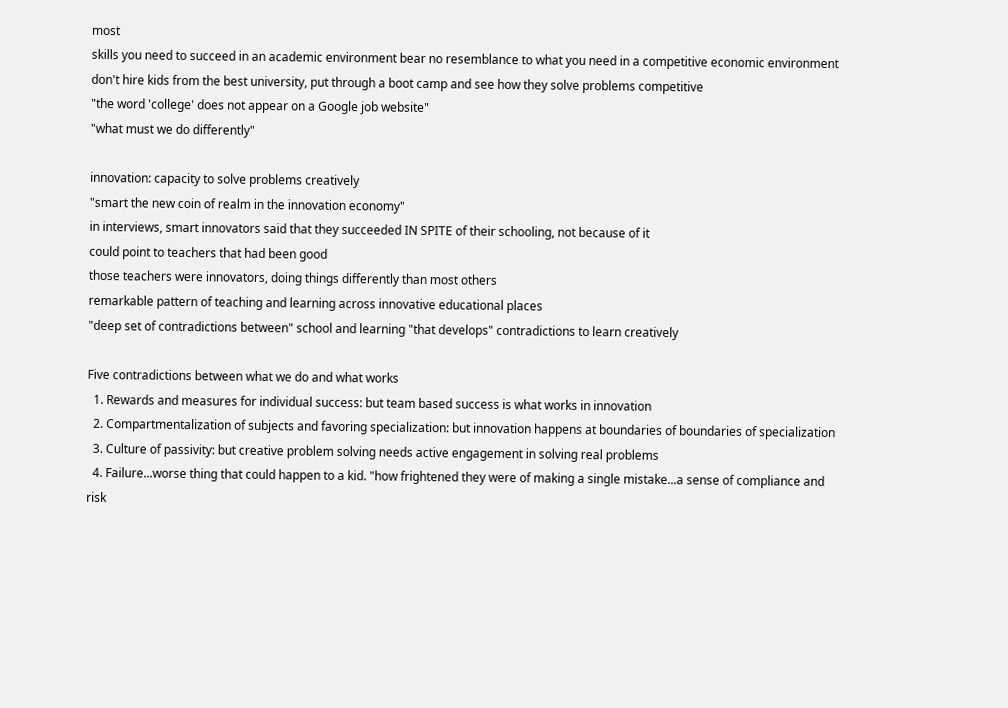most
skills you need to succeed in an academic environment bear no resemblance to what you need in a competitive economic environment
don't hire kids from the best university, put through a boot camp and see how they solve problems competitive
"the word 'college' does not appear on a Google job website"
"what must we do differently"

innovation: capacity to solve problems creatively
"smart the new coin of realm in the innovation economy"
in interviews, smart innovators said that they succeeded IN SPITE of their schooling, not because of it
could point to teachers that had been good
those teachers were innovators, doing things differently than most others
remarkable pattern of teaching and learning across innovative educational places
"deep set of contradictions between" school and learning "that develops" contradictions to learn creatively

Five contradictions between what we do and what works
  1. Rewards and measures for individual success: but team based success is what works in innovation
  2. Compartmentalization of subjects and favoring specialization: but innovation happens at boundaries of boundaries of specialization
  3. Culture of passivity: but creative problem solving needs active engagement in solving real problems
  4. Failure...worse thing that could happen to a kid. "how frightened they were of making a single mistake...a sense of compliance and risk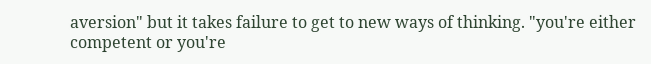aversion" but it takes failure to get to new ways of thinking. "you're either competent or you're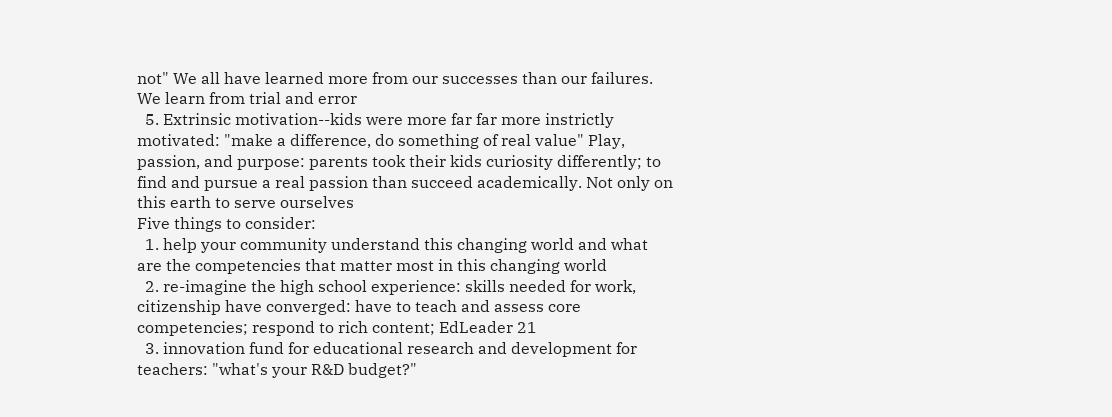not" We all have learned more from our successes than our failures. We learn from trial and error
  5. Extrinsic motivation--kids were more far far more instrictly motivated: "make a difference, do something of real value" Play, passion, and purpose: parents took their kids curiosity differently; to find and pursue a real passion than succeed academically. Not only on this earth to serve ourselves
Five things to consider:
  1. help your community understand this changing world and what are the competencies that matter most in this changing world
  2. re-imagine the high school experience: skills needed for work, citizenship have converged: have to teach and assess core competencies; respond to rich content; EdLeader 21
  3. innovation fund for educational research and development for teachers: "what's your R&D budget?"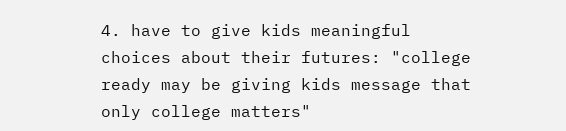4. have to give kids meaningful choices about their futures: "college ready may be giving kids message that only college matters"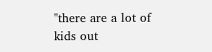"there are a lot of kids out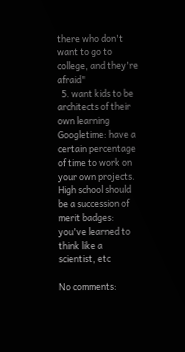there who don't want to go to college, and they're afraid"
  5. want kids to be architects of their own learning Googletime: have a certain percentage of time to work on your own projects. High school should be a succession of merit badges: you've learned to think like a scientist, etc

No comments: